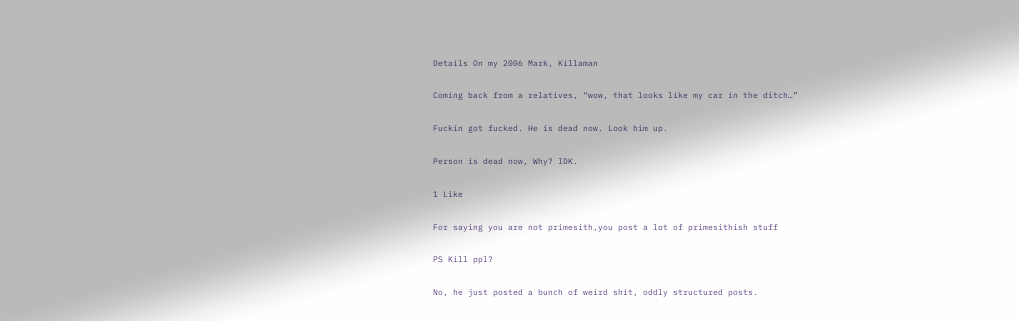Details On my 2006 Mark, Killaman

Coming back from a relatives, “wow, that looks like my car in the ditch…”

Fuckin got fucked. He is dead now. Look him up.

Person is dead now, Why? IDK.

1 Like

For saying you are not primesith,you post a lot of primesithish stuff

PS Kill ppl?

No, he just posted a bunch of weird shit, oddly structured posts.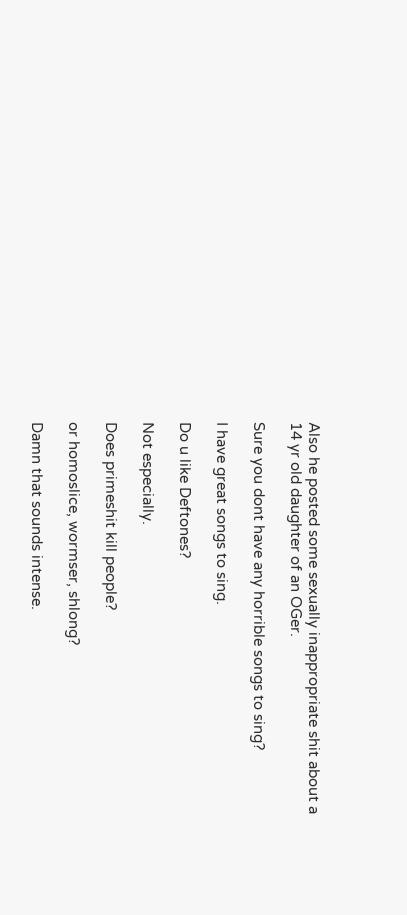Also he posted some sexually inappropriate shit about a 14 yr old daughter of an OGer.

Sure you dont have any horrible songs to sing?

I have great songs to sing.

Do u like Deftones?

Not especially.

Does primeshit kill people?

or homoslice, wormser, shlong?

Damn that sounds intense.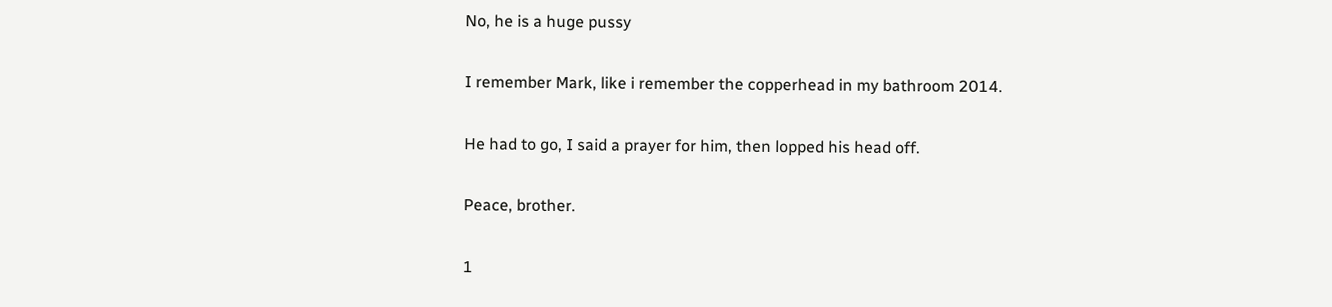No, he is a huge pussy

I remember Mark, like i remember the copperhead in my bathroom 2014.

He had to go, I said a prayer for him, then lopped his head off.

Peace, brother.

1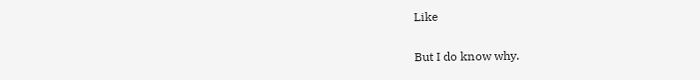Like

But I do know why.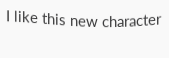I like this new character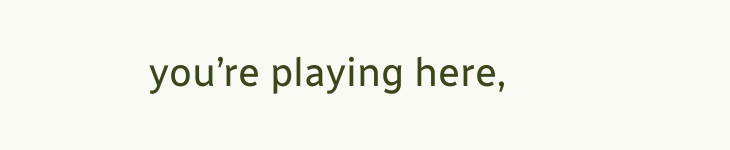you’re playing here,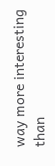way more interesting than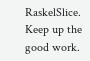RaskelSlice. Keep up the good work.